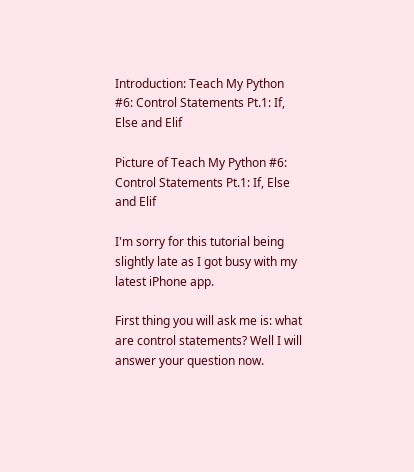Introduction: Teach My Python #6: Control Statements Pt.1: If, Else and Elif

Picture of Teach My Python #6: Control Statements Pt.1: If, Else and Elif

I'm sorry for this tutorial being slightly late as I got busy with my latest iPhone app.

First thing you will ask me is: what are control statements? Well I will answer your question now.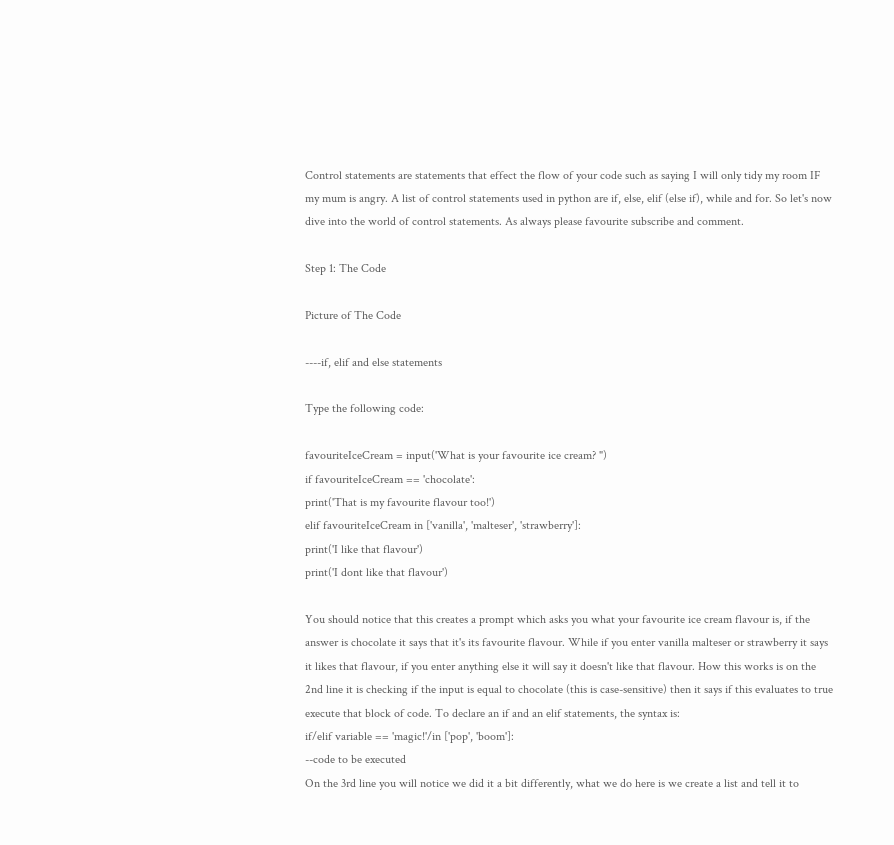Control statements are statements that effect the flow of your code such as saying I will only tidy my room IF my mum is angry. A list of control statements used in python are if, else, elif (else if), while and for. So let's now dive into the world of control statements. As always please favourite subscribe and comment.

Step 1: The Code

Picture of The Code

----if, elif and else statements

Type the following code:

favouriteIceCream = input('What is your favourite ice cream? ")
if favouriteIceCream == 'chocolate':
print('That is my favourite flavour too!')
elif favouriteIceCream in ['vanilla', 'malteser', 'strawberry']:
print('I like that flavour')
print('I dont like that flavour')

You should notice that this creates a prompt which asks you what your favourite ice cream flavour is, if the answer is chocolate it says that it's its favourite flavour. While if you enter vanilla malteser or strawberry it says it likes that flavour, if you enter anything else it will say it doesn't like that flavour. How this works is on the 2nd line it is checking if the input is equal to chocolate (this is case-sensitive) then it says if this evaluates to true execute that block of code. To declare an if and an elif statements, the syntax is:
if/elif variable == 'magic!'/in ['pop', 'boom']:
--code to be executed
On the 3rd line you will notice we did it a bit differently, what we do here is we create a list and tell it to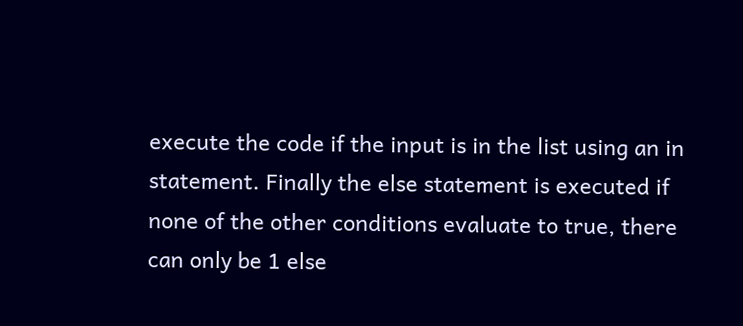execute the code if the input is in the list using an in statement. Finally the else statement is executed if none of the other conditions evaluate to true, there can only be 1 else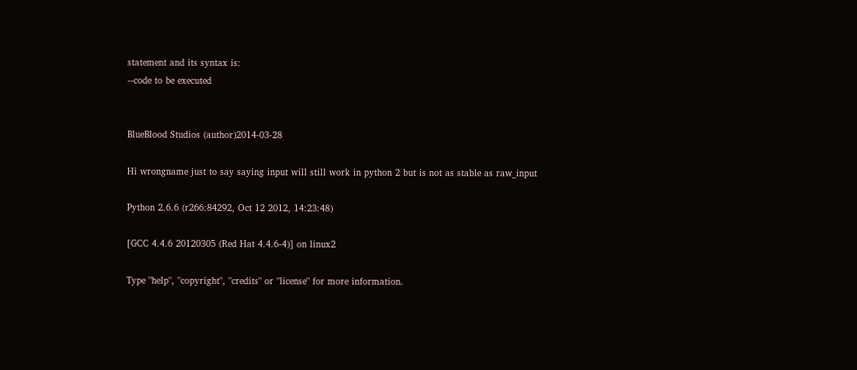statement and its syntax is:
--code to be executed


BlueBlood Studios (author)2014-03-28

Hi wrongname just to say saying input will still work in python 2 but is not as stable as raw_input

Python 2.6.6 (r266:84292, Oct 12 2012, 14:23:48)

[GCC 4.4.6 20120305 (Red Hat 4.4.6-4)] on linux2

Type "help", "copyright", "credits" or "license" for more information.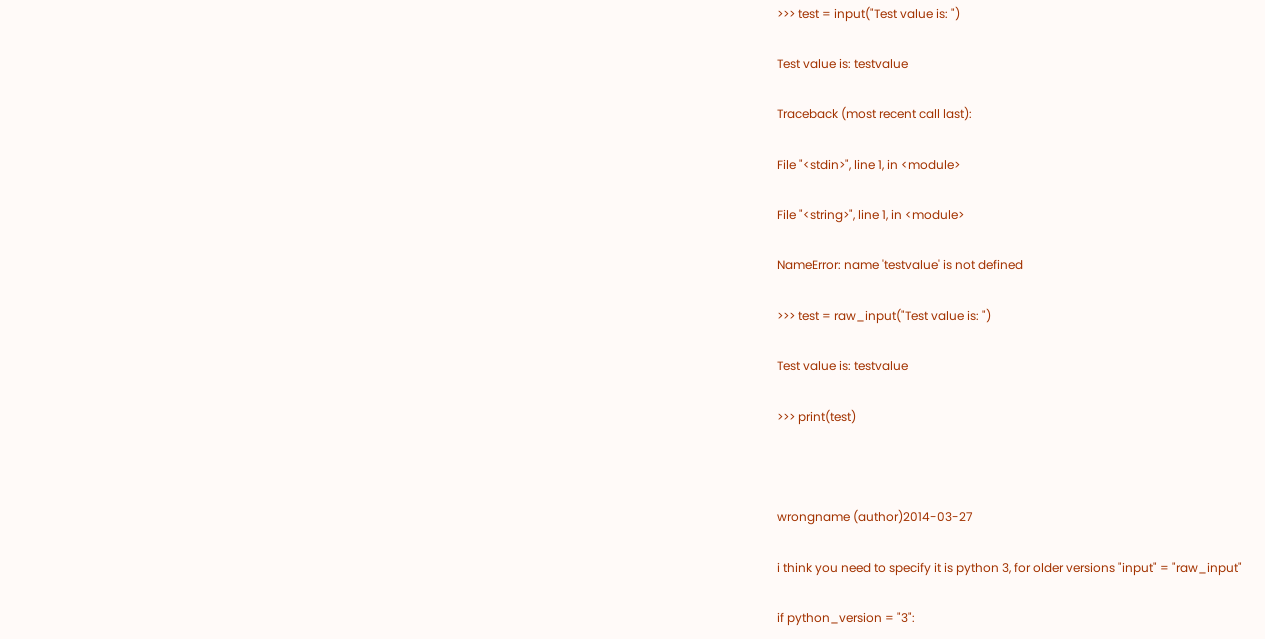>>> test = input("Test value is: ")

Test value is: testvalue

Traceback (most recent call last):

File "<stdin>", line 1, in <module>

File "<string>", line 1, in <module>

NameError: name 'testvalue' is not defined

>>> test = raw_input("Test value is: ")

Test value is: testvalue

>>> print(test)



wrongname (author)2014-03-27

i think you need to specify it is python 3, for older versions "input" = "raw_input"

if python_version = "3":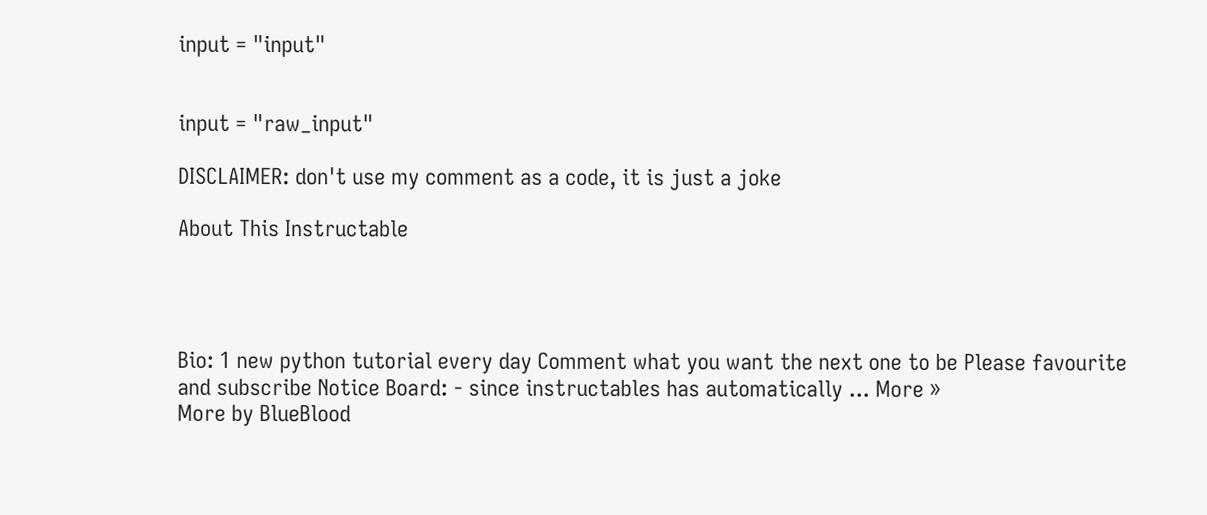input = "input"


input = "raw_input"

DISCLAIMER: don't use my comment as a code, it is just a joke

About This Instructable




Bio: 1 new python tutorial every day Comment what you want the next one to be Please favourite and subscribe Notice Board: - since instructables has automatically ... More »
More by BlueBlood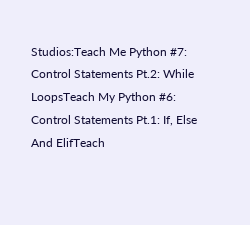Studios:Teach Me Python #7: Control Statements Pt.2: While LoopsTeach My Python #6: Control Statements Pt.1: If, Else And ElifTeach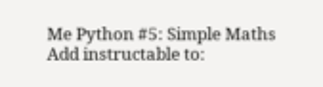Me Python #5: Simple Maths
Add instructable to: